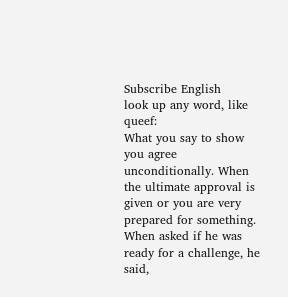Subscribe English
look up any word, like queef:
What you say to show you agree unconditionally. When the ultimate approval is given or you are very prepared for something.
When asked if he was ready for a challenge, he said,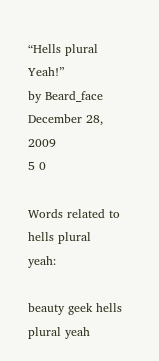“Hells plural Yeah!”
by Beard_face December 28, 2009
5 0

Words related to hells plural yeah:

beauty geek hells plural yeah